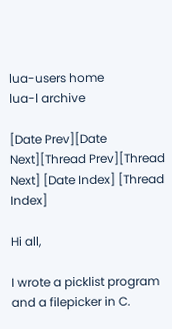lua-users home
lua-l archive

[Date Prev][Date Next][Thread Prev][Thread Next] [Date Index] [Thread Index]

Hi all,

I wrote a picklist program and a filepicker in C.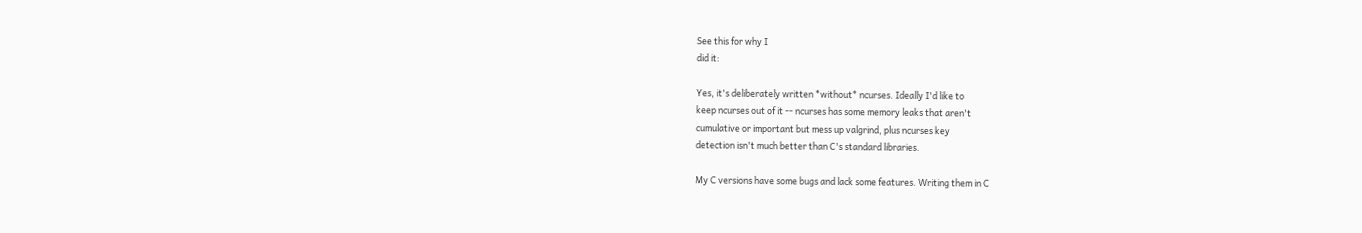See this for why I
did it:

Yes, it's deliberately written *without* ncurses. Ideally I'd like to
keep ncurses out of it -- ncurses has some memory leaks that aren't
cumulative or important but mess up valgrind, plus ncurses key
detection isn't much better than C's standard libraries.

My C versions have some bugs and lack some features. Writing them in C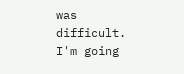was difficult. I'm going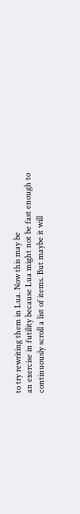to try rewriting them in Lua. Now this may be
an exercise in futility because Lua might not be fast enough to
continuously scroll a list of items. But maybe it will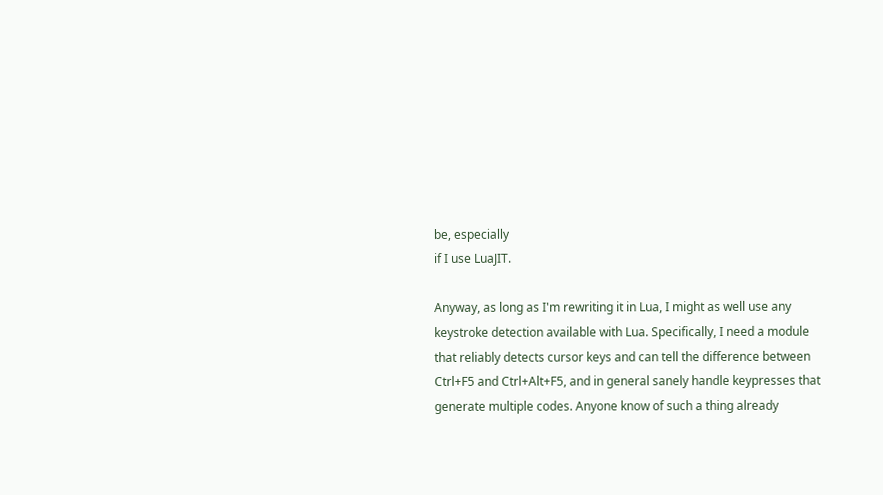be, especially
if I use LuaJIT.

Anyway, as long as I'm rewriting it in Lua, I might as well use any
keystroke detection available with Lua. Specifically, I need a module
that reliably detects cursor keys and can tell the difference between
Ctrl+F5 and Ctrl+Alt+F5, and in general sanely handle keypresses that
generate multiple codes. Anyone know of such a thing already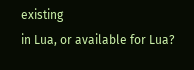existing
in Lua, or available for Lua?